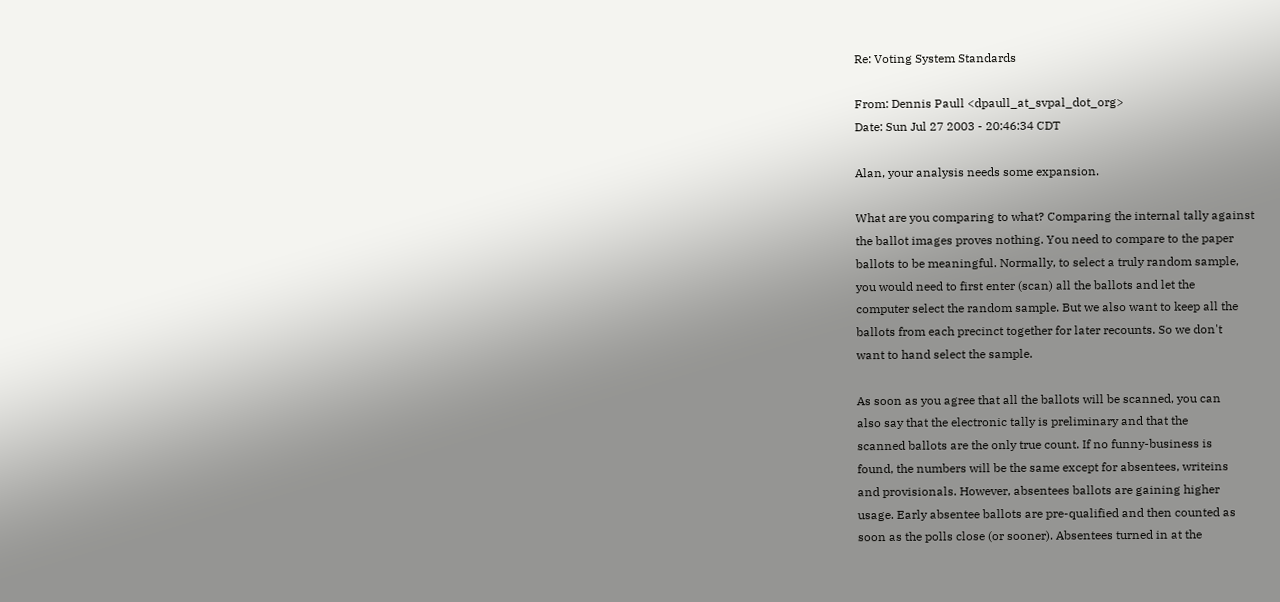Re: Voting System Standards

From: Dennis Paull <dpaull_at_svpal_dot_org>
Date: Sun Jul 27 2003 - 20:46:34 CDT

Alan, your analysis needs some expansion.

What are you comparing to what? Comparing the internal tally against
the ballot images proves nothing. You need to compare to the paper
ballots to be meaningful. Normally, to select a truly random sample,
you would need to first enter (scan) all the ballots and let the
computer select the random sample. But we also want to keep all the
ballots from each precinct together for later recounts. So we don't
want to hand select the sample.

As soon as you agree that all the ballots will be scanned, you can
also say that the electronic tally is preliminary and that the
scanned ballots are the only true count. If no funny-business is
found, the numbers will be the same except for absentees, writeins
and provisionals. However, absentees ballots are gaining higher
usage. Early absentee ballots are pre-qualified and then counted as
soon as the polls close (or sooner). Absentees turned in at the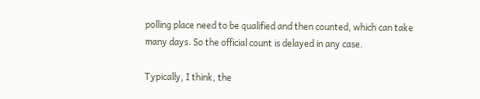polling place need to be qualified and then counted, which can take
many days. So the official count is delayed in any case.

Typically, I think, the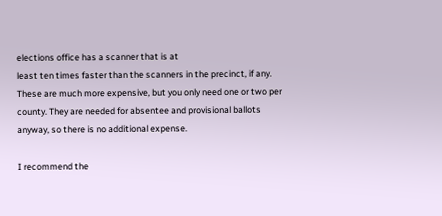elections office has a scanner that is at
least ten times faster than the scanners in the precinct, if any.
These are much more expensive, but you only need one or two per
county. They are needed for absentee and provisional ballots
anyway, so there is no additional expense.

I recommend the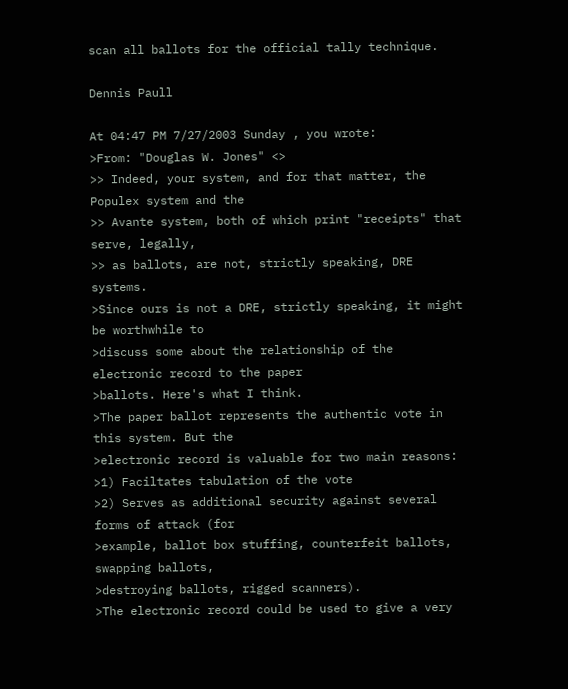scan all ballots for the official tally technique.

Dennis Paull

At 04:47 PM 7/27/2003 Sunday , you wrote:
>From: "Douglas W. Jones" <>
>> Indeed, your system, and for that matter, the Populex system and the
>> Avante system, both of which print "receipts" that serve, legally,
>> as ballots, are not, strictly speaking, DRE systems.
>Since ours is not a DRE, strictly speaking, it might be worthwhile to
>discuss some about the relationship of the electronic record to the paper
>ballots. Here's what I think.
>The paper ballot represents the authentic vote in this system. But the
>electronic record is valuable for two main reasons:
>1) Faciltates tabulation of the vote
>2) Serves as additional security against several forms of attack (for
>example, ballot box stuffing, counterfeit ballots, swapping ballots,
>destroying ballots, rigged scanners).
>The electronic record could be used to give a very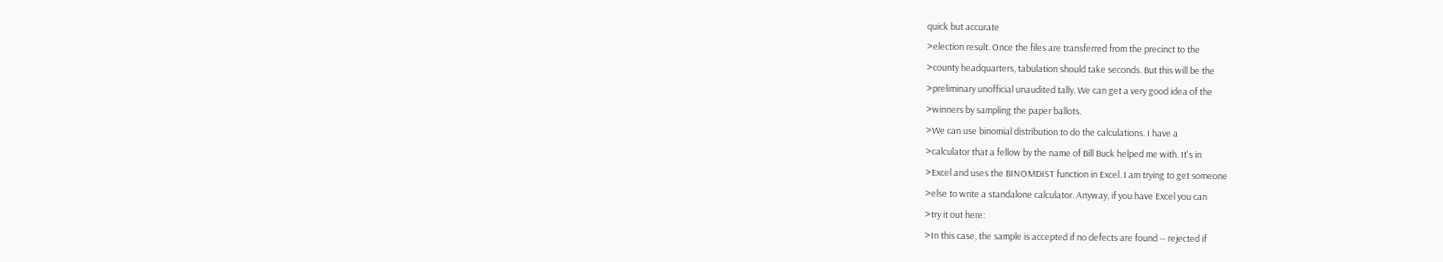quick but accurate
>election result. Once the files are transferred from the precinct to the
>county headquarters, tabulation should take seconds. But this will be the
>preliminary unofficial unaudited tally. We can get a very good idea of the
>winners by sampling the paper ballots.
>We can use binomial distribution to do the calculations. I have a
>calculator that a fellow by the name of Bill Buck helped me with. It's in
>Excel and uses the BINOMDIST function in Excel. I am trying to get someone
>else to write a standalone calculator. Anyway, if you have Excel you can
>try it out here:
>In this case, the sample is accepted if no defects are found -- rejected if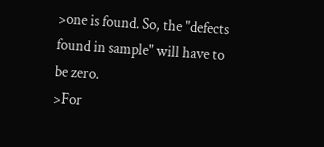>one is found. So, the "defects found in sample" will have to be zero.
>For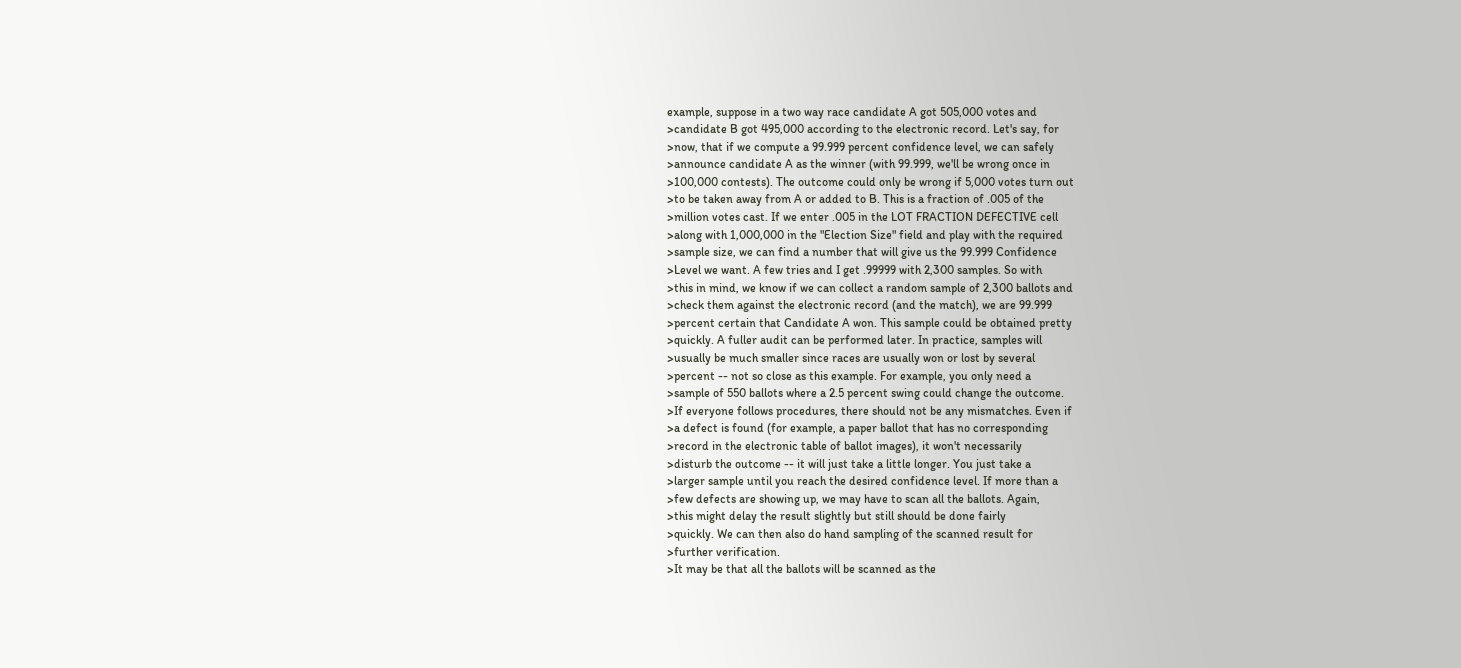example, suppose in a two way race candidate A got 505,000 votes and
>candidate B got 495,000 according to the electronic record. Let's say, for
>now, that if we compute a 99.999 percent confidence level, we can safely
>announce candidate A as the winner (with 99.999, we'll be wrong once in
>100,000 contests). The outcome could only be wrong if 5,000 votes turn out
>to be taken away from A or added to B. This is a fraction of .005 of the
>million votes cast. If we enter .005 in the LOT FRACTION DEFECTIVE cell
>along with 1,000,000 in the "Election Size" field and play with the required
>sample size, we can find a number that will give us the 99.999 Confidence
>Level we want. A few tries and I get .99999 with 2,300 samples. So with
>this in mind, we know if we can collect a random sample of 2,300 ballots and
>check them against the electronic record (and the match), we are 99.999
>percent certain that Candidate A won. This sample could be obtained pretty
>quickly. A fuller audit can be performed later. In practice, samples will
>usually be much smaller since races are usually won or lost by several
>percent -- not so close as this example. For example, you only need a
>sample of 550 ballots where a 2.5 percent swing could change the outcome.
>If everyone follows procedures, there should not be any mismatches. Even if
>a defect is found (for example, a paper ballot that has no corresponding
>record in the electronic table of ballot images), it won't necessarily
>disturb the outcome -- it will just take a little longer. You just take a
>larger sample until you reach the desired confidence level. If more than a
>few defects are showing up, we may have to scan all the ballots. Again,
>this might delay the result slightly but still should be done fairly
>quickly. We can then also do hand sampling of the scanned result for
>further verification.
>It may be that all the ballots will be scanned as the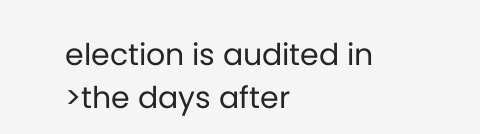election is audited in
>the days after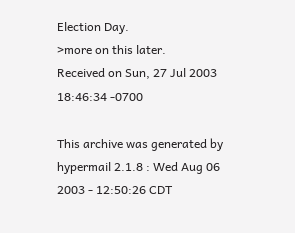Election Day.
>more on this later.
Received on Sun, 27 Jul 2003 18:46:34 -0700

This archive was generated by hypermail 2.1.8 : Wed Aug 06 2003 - 12:50:26 CDT